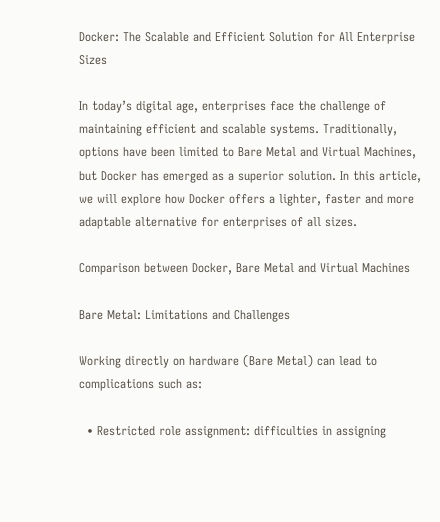Docker: The Scalable and Efficient Solution for All Enterprise Sizes

In today’s digital age, enterprises face the challenge of maintaining efficient and scalable systems. Traditionally, options have been limited to Bare Metal and Virtual Machines, but Docker has emerged as a superior solution. In this article, we will explore how Docker offers a lighter, faster and more adaptable alternative for enterprises of all sizes.

Comparison between Docker, Bare Metal and Virtual Machines

Bare Metal: Limitations and Challenges

Working directly on hardware (Bare Metal) can lead to complications such as:

  • Restricted role assignment: difficulties in assigning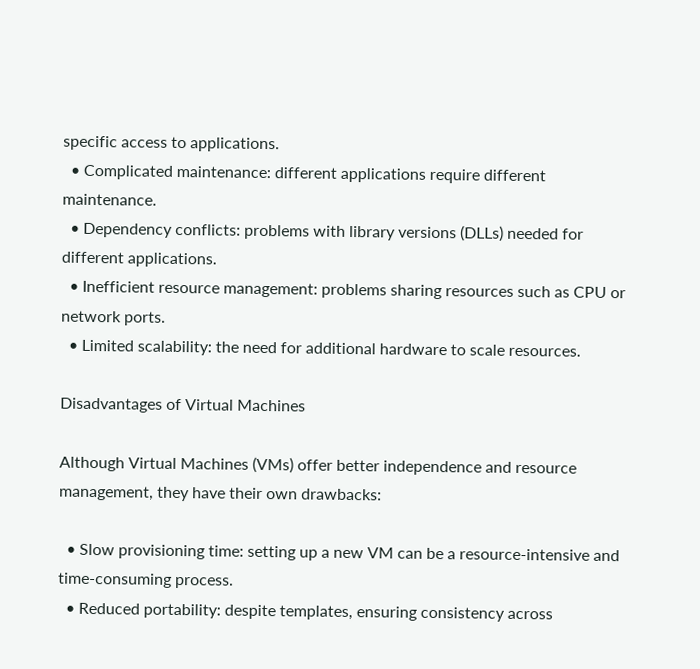specific access to applications.
  • Complicated maintenance: different applications require different maintenance.
  • Dependency conflicts: problems with library versions (DLLs) needed for different applications.
  • Inefficient resource management: problems sharing resources such as CPU or network ports.
  • Limited scalability: the need for additional hardware to scale resources.

Disadvantages of Virtual Machines

Although Virtual Machines (VMs) offer better independence and resource management, they have their own drawbacks:

  • Slow provisioning time: setting up a new VM can be a resource-intensive and time-consuming process.
  • Reduced portability: despite templates, ensuring consistency across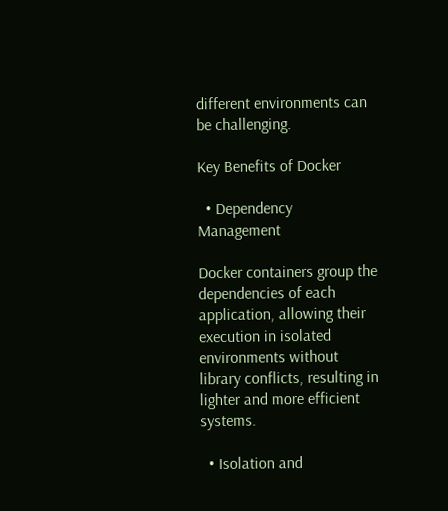different environments can be challenging.

Key Benefits of Docker

  • Dependency Management

Docker containers group the dependencies of each application, allowing their execution in isolated environments without library conflicts, resulting in lighter and more efficient systems.

  • Isolation and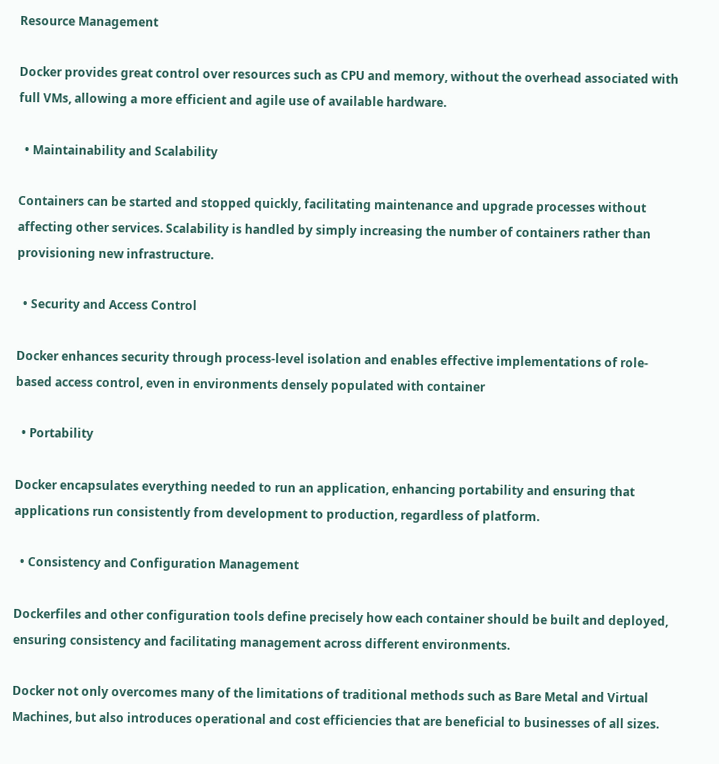Resource Management

Docker provides great control over resources such as CPU and memory, without the overhead associated with full VMs, allowing a more efficient and agile use of available hardware.

  • Maintainability and Scalability

Containers can be started and stopped quickly, facilitating maintenance and upgrade processes without affecting other services. Scalability is handled by simply increasing the number of containers rather than provisioning new infrastructure.

  • Security and Access Control

Docker enhances security through process-level isolation and enables effective implementations of role-based access control, even in environments densely populated with container

  • Portability

Docker encapsulates everything needed to run an application, enhancing portability and ensuring that applications run consistently from development to production, regardless of platform.

  • Consistency and Configuration Management

Dockerfiles and other configuration tools define precisely how each container should be built and deployed, ensuring consistency and facilitating management across different environments.

Docker not only overcomes many of the limitations of traditional methods such as Bare Metal and Virtual Machines, but also introduces operational and cost efficiencies that are beneficial to businesses of all sizes.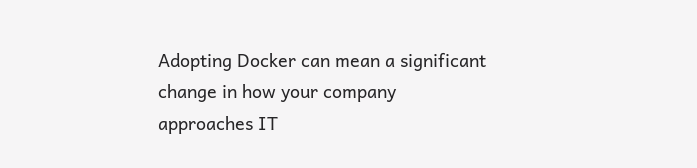Adopting Docker can mean a significant change in how your company approaches IT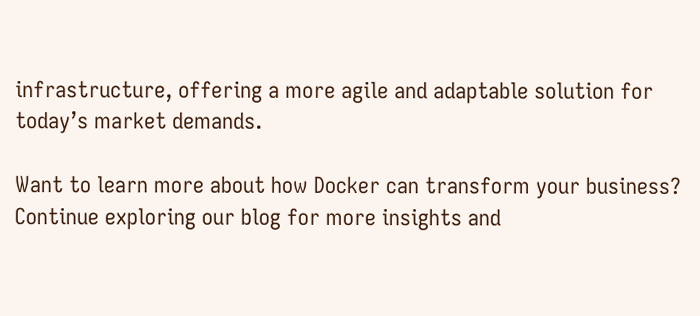infrastructure, offering a more agile and adaptable solution for today’s market demands.

Want to learn more about how Docker can transform your business? Continue exploring our blog for more insights and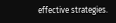effective strategies.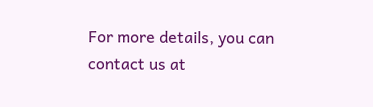For more details, you can contact us at